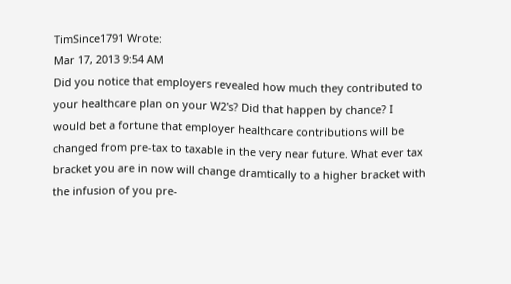TimSince1791 Wrote:
Mar 17, 2013 9:54 AM
Did you notice that employers revealed how much they contributed to your healthcare plan on your W2's? Did that happen by chance? I would bet a fortune that employer healthcare contributions will be changed from pre-tax to taxable in the very near future. What ever tax bracket you are in now will change dramtically to a higher bracket with the infusion of you pre-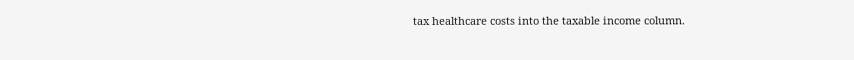tax healthcare costs into the taxable income column.